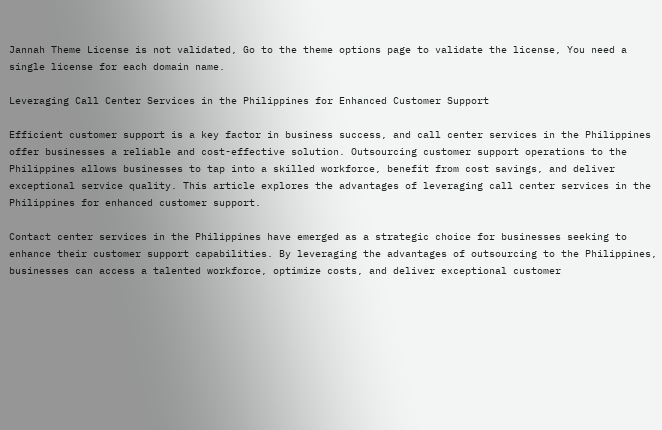Jannah Theme License is not validated, Go to the theme options page to validate the license, You need a single license for each domain name.

Leveraging Call Center Services in the Philippines for Enhanced Customer Support

Efficient customer support is a key factor in business success, and call center services in the Philippines offer businesses a reliable and cost-effective solution. Outsourcing customer support operations to the Philippines allows businesses to tap into a skilled workforce, benefit from cost savings, and deliver exceptional service quality. This article explores the advantages of leveraging call center services in the Philippines for enhanced customer support.

Contact center services in the Philippines have emerged as a strategic choice for businesses seeking to enhance their customer support capabilities. By leveraging the advantages of outsourcing to the Philippines, businesses can access a talented workforce, optimize costs, and deliver exceptional customer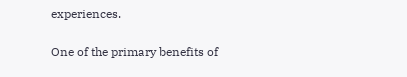experiences.

One of the primary benefits of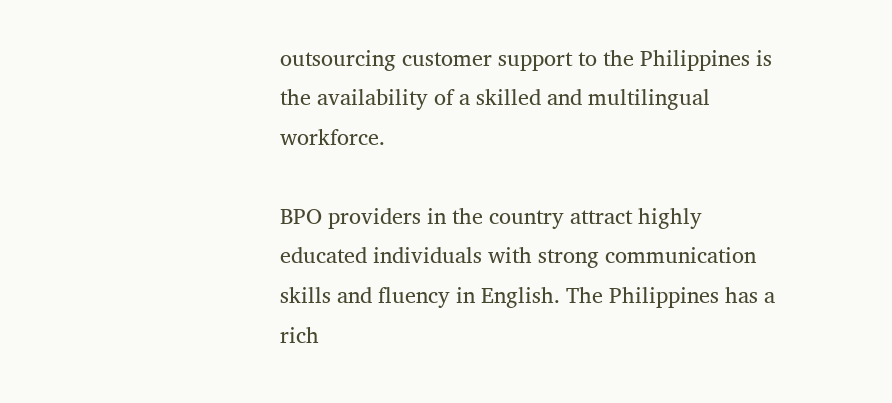outsourcing customer support to the Philippines is the availability of a skilled and multilingual workforce.

BPO providers in the country attract highly educated individuals with strong communication skills and fluency in English. The Philippines has a rich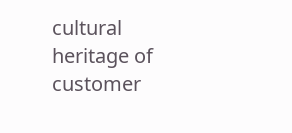cultural heritage of customer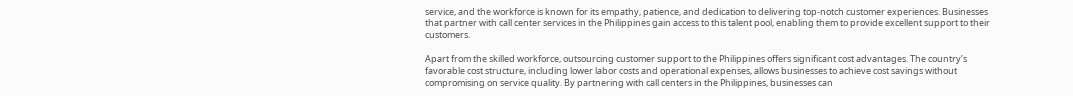service, and the workforce is known for its empathy, patience, and dedication to delivering top-notch customer experiences. Businesses that partner with call center services in the Philippines gain access to this talent pool, enabling them to provide excellent support to their customers.

Apart from the skilled workforce, outsourcing customer support to the Philippines offers significant cost advantages. The country’s favorable cost structure, including lower labor costs and operational expenses, allows businesses to achieve cost savings without compromising on service quality. By partnering with call centers in the Philippines, businesses can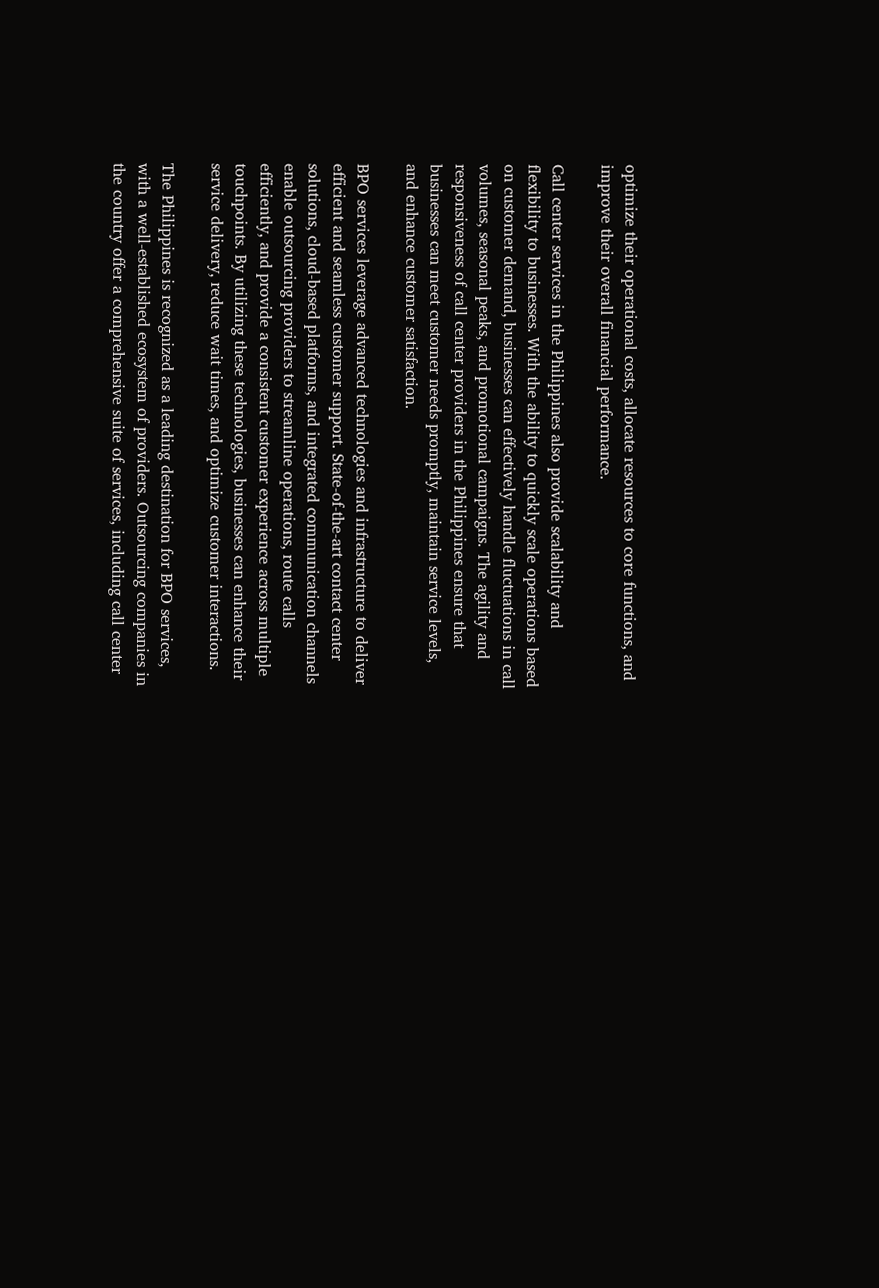optimize their operational costs, allocate resources to core functions, and improve their overall financial performance.

Call center services in the Philippines also provide scalability and flexibility to businesses. With the ability to quickly scale operations based on customer demand, businesses can effectively handle fluctuations in call volumes, seasonal peaks, and promotional campaigns. The agility and responsiveness of call center providers in the Philippines ensure that businesses can meet customer needs promptly, maintain service levels, and enhance customer satisfaction.

BPO services leverage advanced technologies and infrastructure to deliver efficient and seamless customer support. State-of-the-art contact center solutions, cloud-based platforms, and integrated communication channels enable outsourcing providers to streamline operations, route calls efficiently, and provide a consistent customer experience across multiple touchpoints. By utilizing these technologies, businesses can enhance their service delivery, reduce wait times, and optimize customer interactions.

The Philippines is recognized as a leading destination for BPO services, with a well-established ecosystem of providers. Outsourcing companies in the country offer a comprehensive suite of services, including call center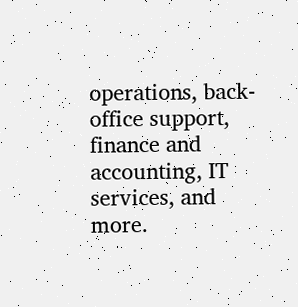operations, back-office support, finance and accounting, IT services, and more.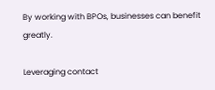By working with BPOs, businesses can benefit greatly.

Leveraging contact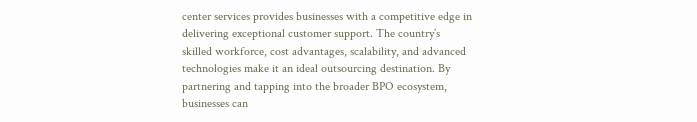center services provides businesses with a competitive edge in delivering exceptional customer support. The country’s skilled workforce, cost advantages, scalability, and advanced technologies make it an ideal outsourcing destination. By partnering and tapping into the broader BPO ecosystem, businesses can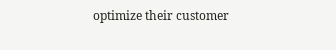optimize their customer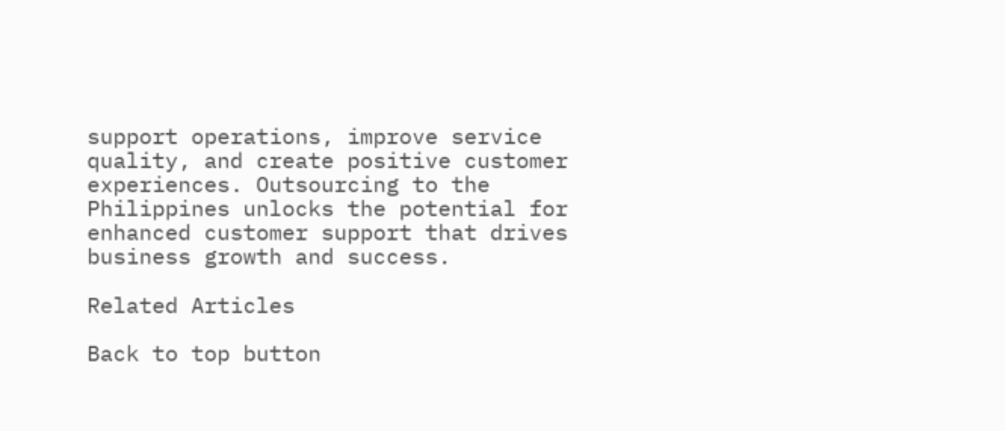support operations, improve service quality, and create positive customer experiences. Outsourcing to the Philippines unlocks the potential for enhanced customer support that drives business growth and success.

Related Articles

Back to top button